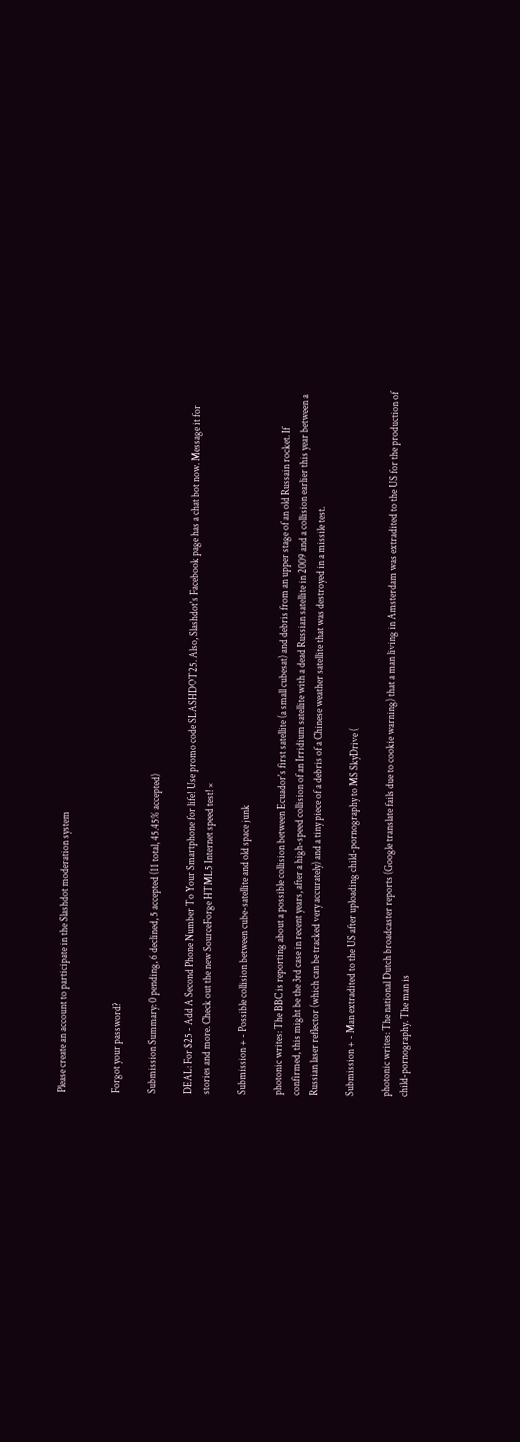Please create an account to participate in the Slashdot moderation system


Forgot your password?

Submission Summary: 0 pending, 6 declined, 5 accepted (11 total, 45.45% accepted)

DEAL: For $25 - Add A Second Phone Number To Your Smartphone for life! Use promo code SLASHDOT25. Also, Slashdot's Facebook page has a chat bot now. Message it for stories and more. Check out the new SourceForge HTML5 Internet speed test! ×

Submission + - Possible collision between cube-satellite and old space junk

photonic writes: The BBC is reporting about a possible collision between Ecuador's first satellite (a small cubesat) and debris from an upper stage of an old Russain rocket. If confirmed, this might be the 3rd case in recent years, after a high-speed collision of an Irridium satellite with a dead Russian satellite in 2009 and a collision earlier this year between a Russian laser reflector (which can be tracked very accurately) and a tiny piece of a debris of a Chinese weather satellite that was destroyed in a missile test.

Submission + - Man extradited to the US after uploading child-pornography to MS SkyDrive (

photonic writes: The national Dutch broadcaster reports (Google translate fails due to cookie warning) that a man living in Amsterdam was extradited to the US for the production of child-pornography. The man is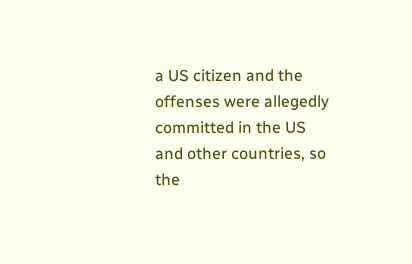a US citizen and the offenses were allegedly committed in the US and other countries, so the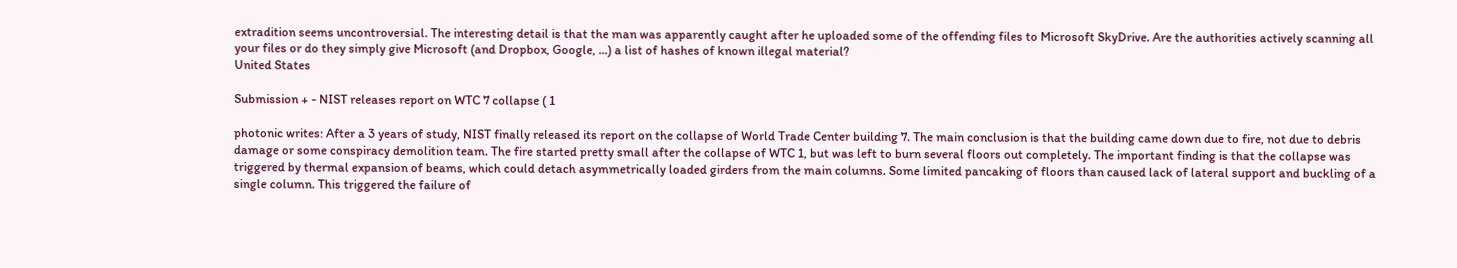extradition seems uncontroversial. The interesting detail is that the man was apparently caught after he uploaded some of the offending files to Microsoft SkyDrive. Are the authorities actively scanning all your files or do they simply give Microsoft (and Dropbox, Google, ...) a list of hashes of known illegal material?
United States

Submission + - NIST releases report on WTC 7 collapse ( 1

photonic writes: After a 3 years of study, NIST finally released its report on the collapse of World Trade Center building 7. The main conclusion is that the building came down due to fire, not due to debris damage or some conspiracy demolition team. The fire started pretty small after the collapse of WTC 1, but was left to burn several floors out completely. The important finding is that the collapse was triggered by thermal expansion of beams, which could detach asymmetrically loaded girders from the main columns. Some limited pancaking of floors than caused lack of lateral support and buckling of a single column. This triggered the failure of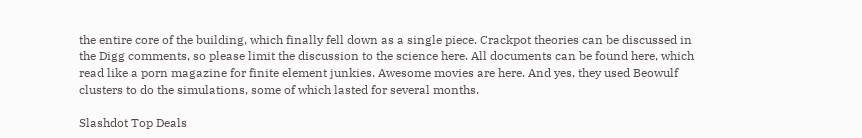the entire core of the building, which finally fell down as a single piece. Crackpot theories can be discussed in the Digg comments, so please limit the discussion to the science here. All documents can be found here, which read like a porn magazine for finite element junkies. Awesome movies are here. And yes, they used Beowulf clusters to do the simulations, some of which lasted for several months.

Slashdot Top Deals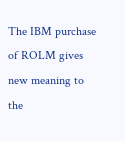The IBM purchase of ROLM gives new meaning to the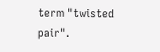term "twisted pair".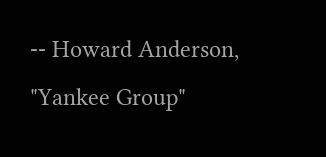-- Howard Anderson, "Yankee Group"